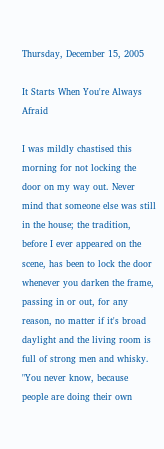Thursday, December 15, 2005

It Starts When You're Always Afraid

I was mildly chastised this morning for not locking the door on my way out. Never mind that someone else was still in the house; the tradition, before I ever appeared on the scene, has been to lock the door whenever you darken the frame, passing in or out, for any reason, no matter if it's broad daylight and the living room is full of strong men and whisky. "You never know, because people are doing their own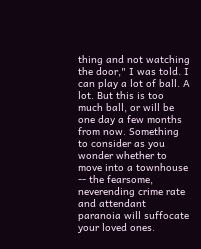thing and not watching the door," I was told. I can play a lot of ball. A lot. But this is too much ball, or will be one day a few months from now. Something to consider as you wonder whether to move into a townhouse -- the fearsome, neverending crime rate and attendant paranoia will suffocate your loved ones.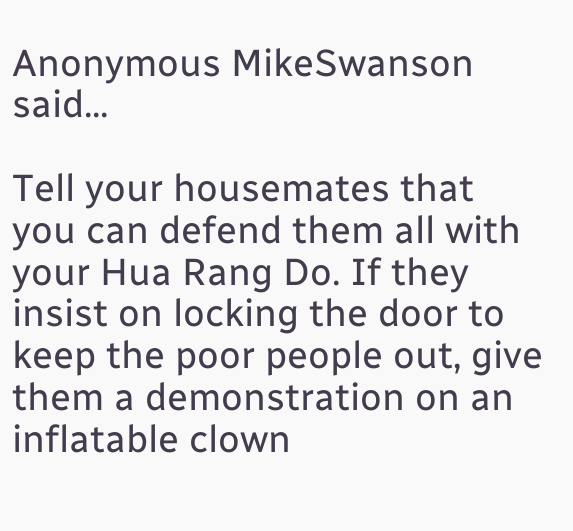Anonymous MikeSwanson said...

Tell your housemates that you can defend them all with your Hua Rang Do. If they insist on locking the door to keep the poor people out, give them a demonstration on an inflatable clown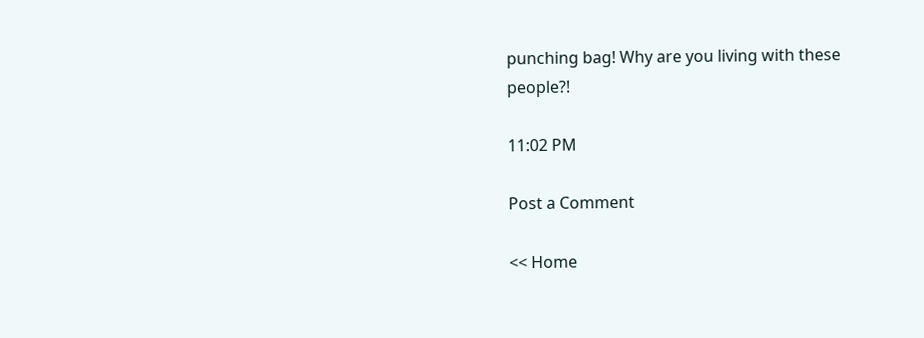punching bag! Why are you living with these people?!

11:02 PM

Post a Comment

<< Home